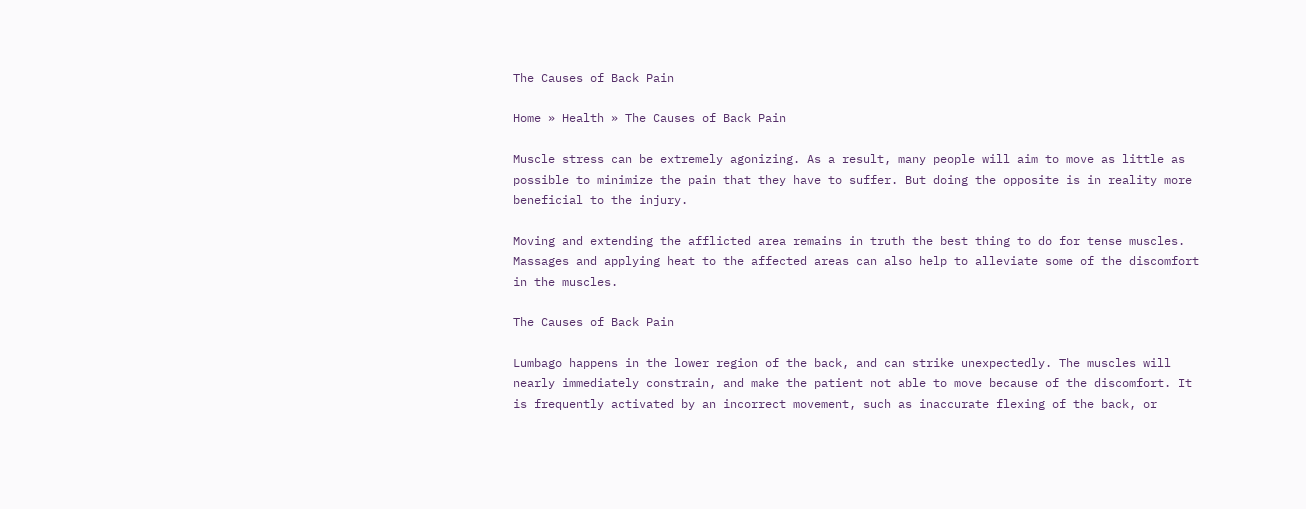The Causes of Back Pain

Home » Health » The Causes of Back Pain

Muscle stress can be extremely agonizing. As a result, many people will aim to move as little as possible to minimize the pain that they have to suffer. But doing the opposite is in reality more beneficial to the injury.

Moving and extending the afflicted area remains in truth the best thing to do for tense muscles. Massages and applying heat to the affected areas can also help to alleviate some of the discomfort in the muscles.

The Causes of Back Pain

Lumbago happens in the lower region of the back, and can strike unexpectedly. The muscles will nearly immediately constrain, and make the patient not able to move because of the discomfort. It is frequently activated by an incorrect movement, such as inaccurate flexing of the back, or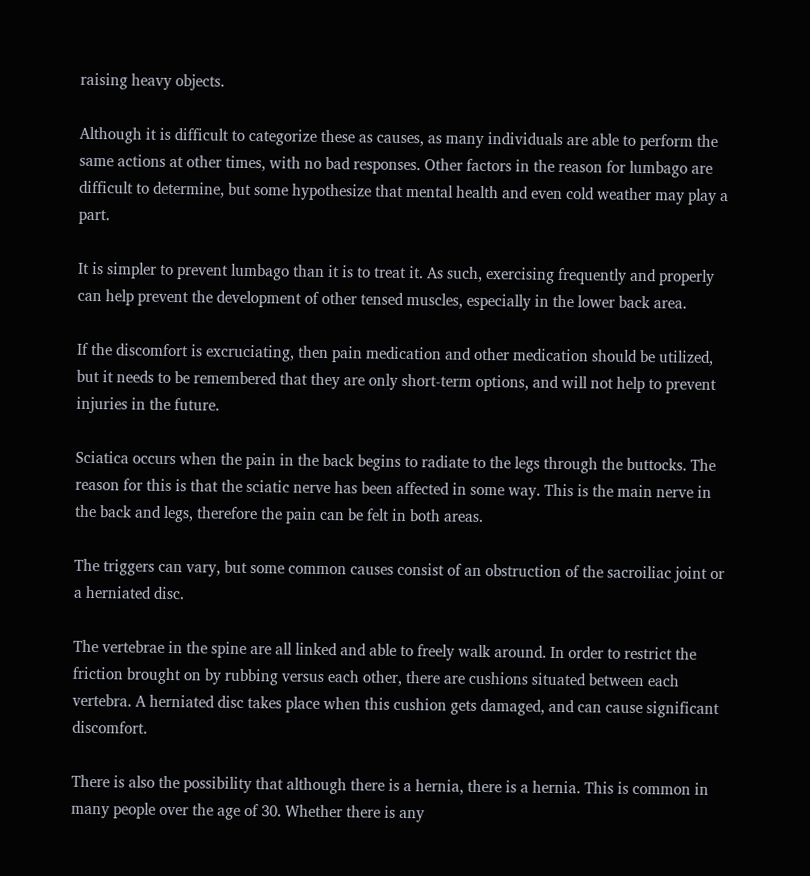raising heavy objects.

Although it is difficult to categorize these as causes, as many individuals are able to perform the same actions at other times, with no bad responses. Other factors in the reason for lumbago are difficult to determine, but some hypothesize that mental health and even cold weather may play a part.

It is simpler to prevent lumbago than it is to treat it. As such, exercising frequently and properly can help prevent the development of other tensed muscles, especially in the lower back area.

If the discomfort is excruciating, then pain medication and other medication should be utilized, but it needs to be remembered that they are only short-term options, and will not help to prevent injuries in the future.

Sciatica occurs when the pain in the back begins to radiate to the legs through the buttocks. The reason for this is that the sciatic nerve has been affected in some way. This is the main nerve in the back and legs, therefore the pain can be felt in both areas.

The triggers can vary, but some common causes consist of an obstruction of the sacroiliac joint or a herniated disc.

The vertebrae in the spine are all linked and able to freely walk around. In order to restrict the friction brought on by rubbing versus each other, there are cushions situated between each vertebra. A herniated disc takes place when this cushion gets damaged, and can cause significant discomfort.

There is also the possibility that although there is a hernia, there is a hernia. This is common in many people over the age of 30. Whether there is any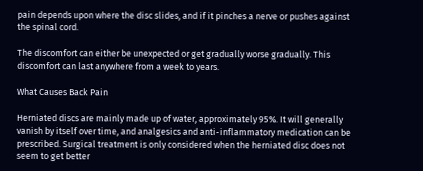pain depends upon where the disc slides, and if it pinches a nerve or pushes against the spinal cord.

The discomfort can either be unexpected or get gradually worse gradually. This discomfort can last anywhere from a week to years.

What Causes Back Pain

Herniated discs are mainly made up of water, approximately 95%. It will generally vanish by itself over time, and analgesics and anti-inflammatory medication can be prescribed. Surgical treatment is only considered when the herniated disc does not seem to get better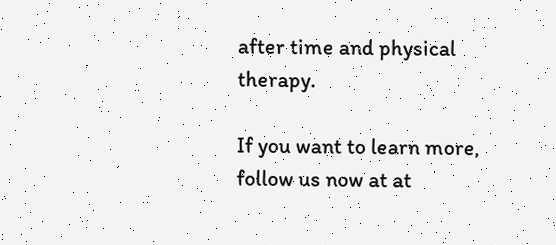after time and physical therapy.

If you want to learn more, follow us now at at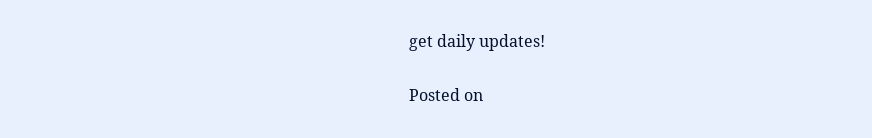get daily updates!

Posted on